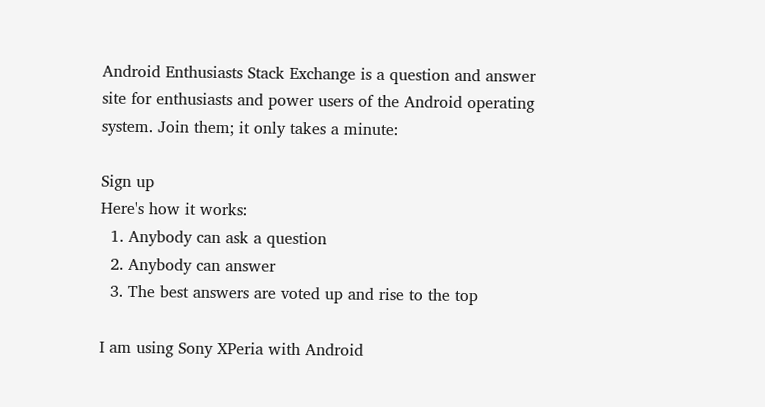Android Enthusiasts Stack Exchange is a question and answer site for enthusiasts and power users of the Android operating system. Join them; it only takes a minute:

Sign up
Here's how it works:
  1. Anybody can ask a question
  2. Anybody can answer
  3. The best answers are voted up and rise to the top

I am using Sony XPeria with Android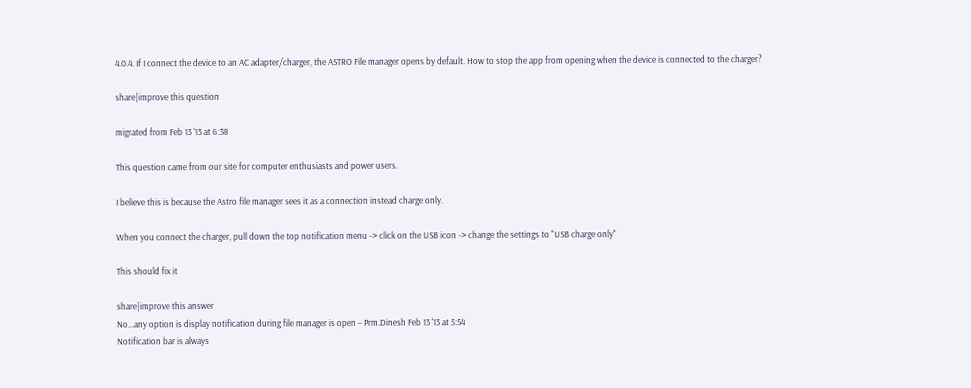4.0.4. If I connect the device to an AC adapter/charger, the ASTRO File manager opens by default. How to stop the app from opening when the device is connected to the charger?

share|improve this question

migrated from Feb 13 '13 at 6:38

This question came from our site for computer enthusiasts and power users.

I believe this is because the Astro file manager sees it as a connection instead charge only.

When you connect the charger, pull down the top notification menu -> click on the USB icon -> change the settings to "USB charge only"

This should fix it

share|improve this answer
No...any option is display notification during file manager is open – Prm.Dinesh Feb 13 '13 at 5:54
Notification bar is always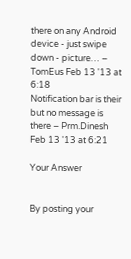there on any Android device - just swipe down - picture… – TomEus Feb 13 '13 at 6:18
Notification bar is their but no message is there – Prm.Dinesh Feb 13 '13 at 6:21

Your Answer


By posting your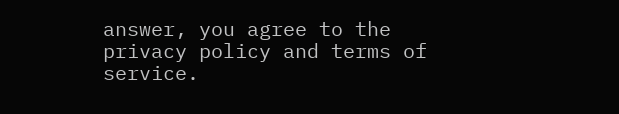answer, you agree to the privacy policy and terms of service.